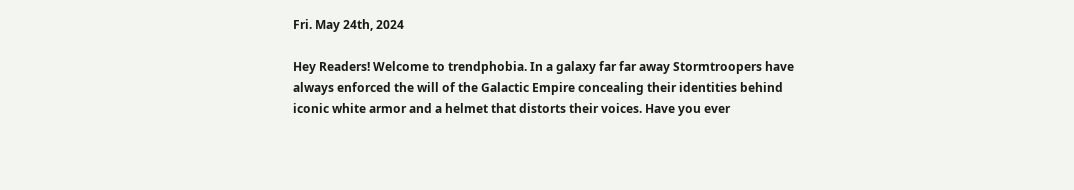Fri. May 24th, 2024

Hey Readers! Welcome to trendphobia. In a galaxy far far away Stormtroopers have always enforced the will of the Galactic Empire concealing their identities behind iconic white armor and a helmet that distorts their voices. Have you ever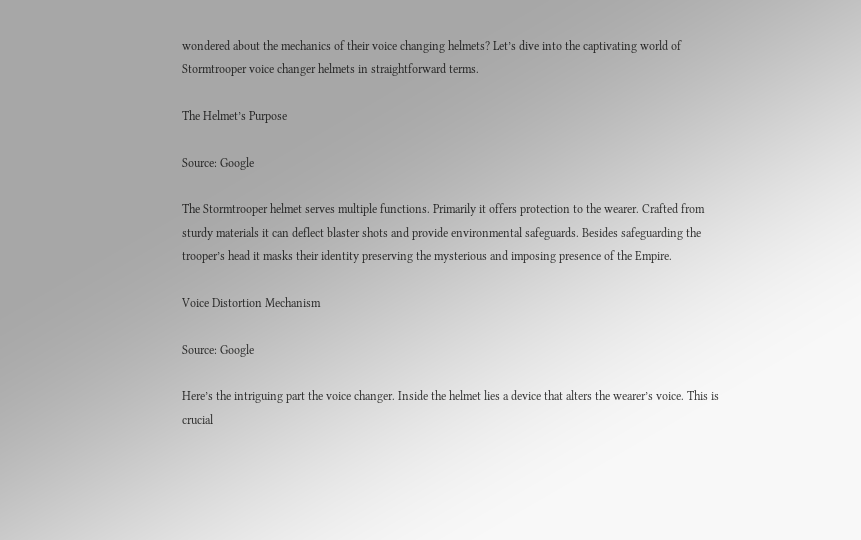wondered about the mechanics of their voice changing helmets? Let’s dive into the captivating world of Stormtrooper voice changer helmets in straightforward terms.

The Helmet’s Purpose

Source: Google

The Stormtrooper helmet serves multiple functions. Primarily it offers protection to the wearer. Crafted from sturdy materials it can deflect blaster shots and provide environmental safeguards. Besides safeguarding the trooper’s head it masks their identity preserving the mysterious and imposing presence of the Empire.

Voice Distortion Mechanism

Source: Google

Here’s the intriguing part the voice changer. Inside the helmet lies a device that alters the wearer’s voice. This is crucial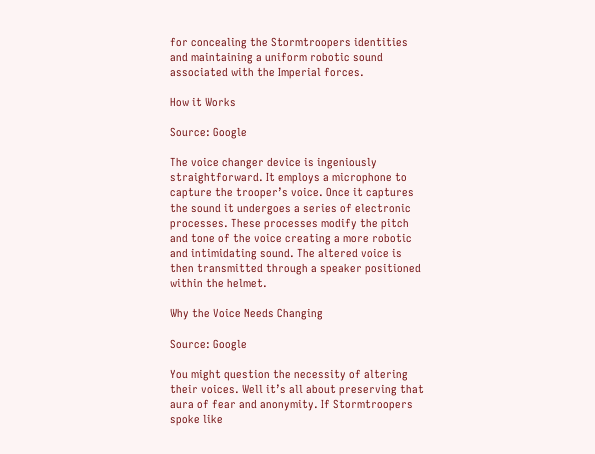for concealing the Stormtroopers identities and maintaining a uniform robotic sound associated with the Imperial forces.

How it Works

Source: Google

The voice changer device is ingeniously straightforward. It employs a microphone to capture the trooper’s voice. Once it captures the sound it undergoes a series of electronic processes. These processes modify the pitch and tone of the voice creating a more robotic and intimidating sound. The altered voice is then transmitted through a speaker positioned within the helmet.

Why the Voice Needs Changing

Source: Google

You might question the necessity of altering their voices. Well it’s all about preserving that aura of fear and anonymity. If Stormtroopers spoke like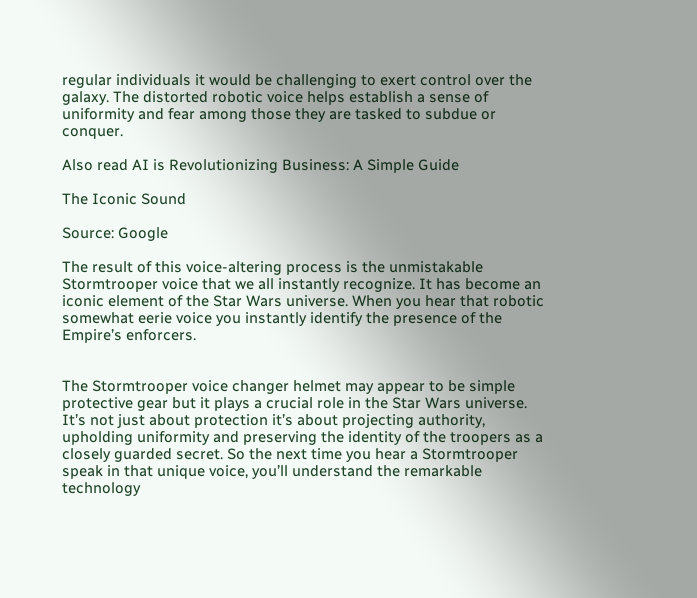regular individuals it would be challenging to exert control over the galaxy. The distorted robotic voice helps establish a sense of uniformity and fear among those they are tasked to subdue or conquer.

Also read AI is Revolutionizing Business: A Simple Guide

The Iconic Sound

Source: Google

The result of this voice-altering process is the unmistakable Stormtrooper voice that we all instantly recognize. It has become an iconic element of the Star Wars universe. When you hear that robotic somewhat eerie voice you instantly identify the presence of the Empire’s enforcers.


The Stormtrooper voice changer helmet may appear to be simple protective gear but it plays a crucial role in the Star Wars universe. It’s not just about protection it’s about projecting authority, upholding uniformity and preserving the identity of the troopers as a closely guarded secret. So the next time you hear a Stormtrooper speak in that unique voice, you’ll understand the remarkable technology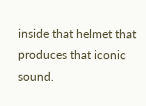inside that helmet that produces that iconic sound.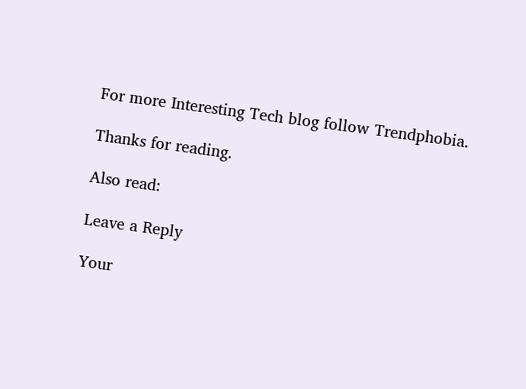For more Interesting Tech blog follow Trendphobia.

Thanks for reading.

Also read:

Leave a Reply

Your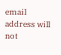email address will not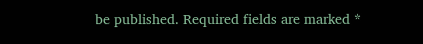be published. Required fields are marked *